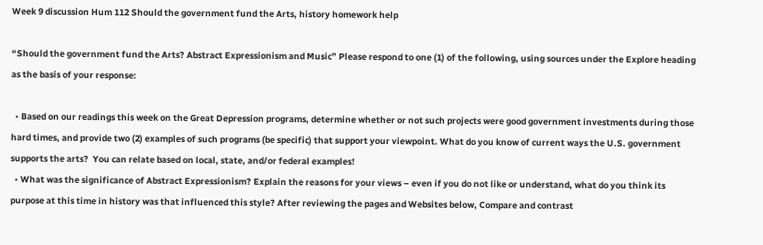Week 9 discussion Hum 112 Should the government fund the Arts, history homework help

“Should the government fund the Arts? Abstract Expressionism and Music” Please respond to one (1) of the following, using sources under the Explore heading as the basis of your response:

  • Based on our readings this week on the Great Depression programs, determine whether or not such projects were good government investments during those hard times, and provide two (2) examples of such programs (be specific) that support your viewpoint. What do you know of current ways the U.S. government supports the arts?  You can relate based on local, state, and/or federal examples!
  • What was the significance of Abstract Expressionism? Explain the reasons for your views – even if you do not like or understand, what do you think its purpose at this time in history was that influenced this style? After reviewing the pages and Websites below, Compare and contrast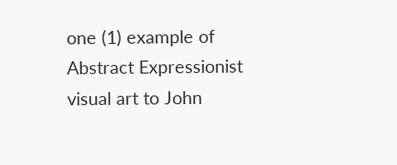one (1) example of Abstract Expressionist visual art to John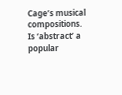Cage’s musical compositions.  Is ‘abstract’ a popular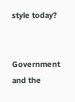style today?


Government and the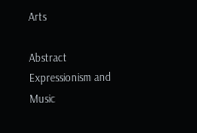Arts

Abstract Expressionism and Music